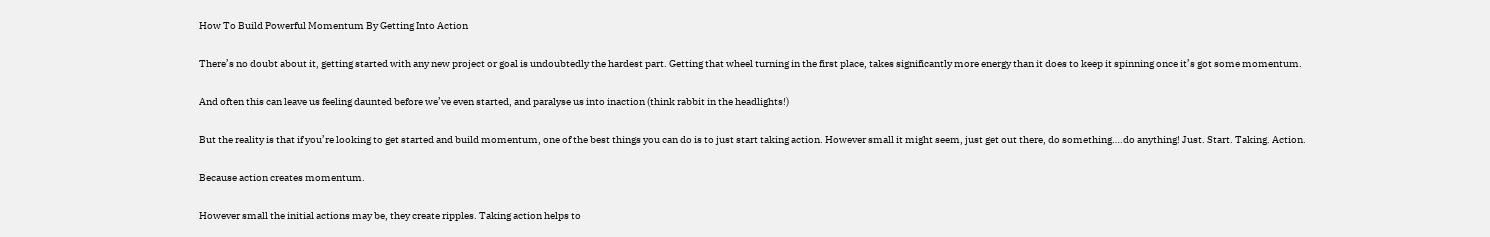How To Build Powerful Momentum By Getting Into Action

There’s no doubt about it, getting started with any new project or goal is undoubtedly the hardest part. Getting that wheel turning in the first place, takes significantly more energy than it does to keep it spinning once it’s got some momentum.

And often this can leave us feeling daunted before we’ve even started, and paralyse us into inaction (think rabbit in the headlights!)

But the reality is that if you’re looking to get started and build momentum, one of the best things you can do is to just start taking action. However small it might seem, just get out there, do something….do anything! Just. Start. Taking. Action.

Because action creates momentum.

However small the initial actions may be, they create ripples. Taking action helps to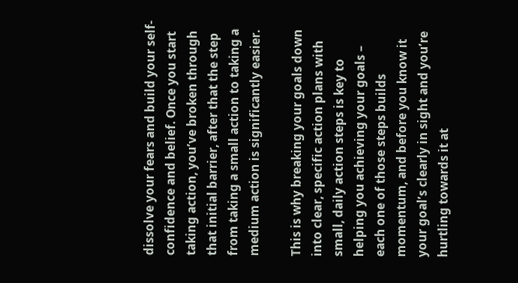dissolve your fears and build your self-confidence and belief. Once you start taking action, you’ve broken through that initial barrier, after that the step from taking a small action to taking a medium action is significantly easier.

This is why breaking your goals down into clear, specific action plans with small, daily action steps is key to helping you achieving your goals – each one of those steps builds momentum, and before you know it your goal’s clearly in sight and you’re hurtling towards it at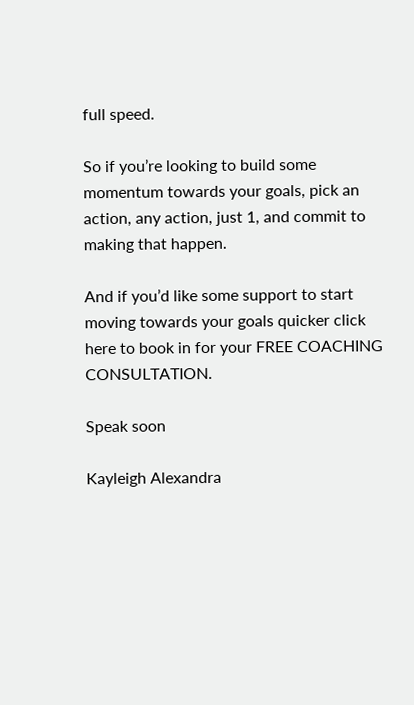full speed.

So if you’re looking to build some momentum towards your goals, pick an action, any action, just 1, and commit to making that happen.

And if you’d like some support to start moving towards your goals quicker click here to book in for your FREE COACHING CONSULTATION.

Speak soon

Kayleigh Alexandra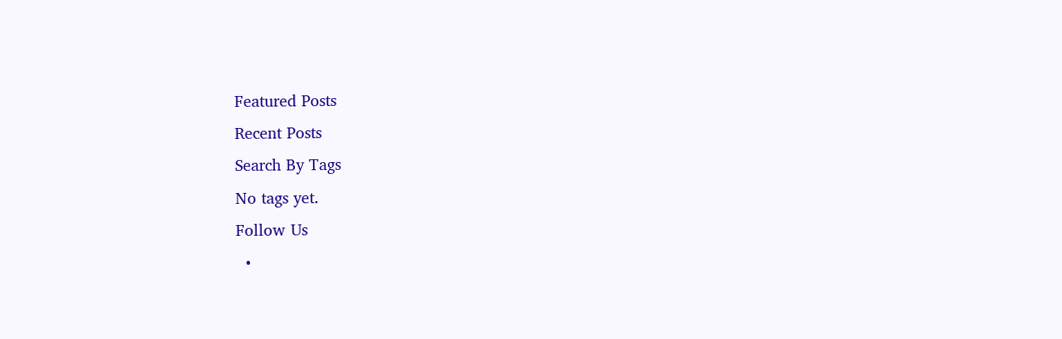Featured Posts
Recent Posts
Search By Tags
No tags yet.
Follow Us
  •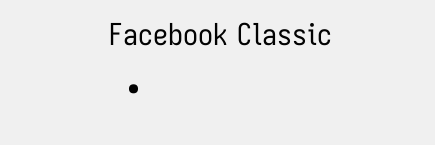Facebook Classic
  •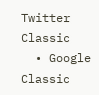Twitter Classic
  • Google Classic